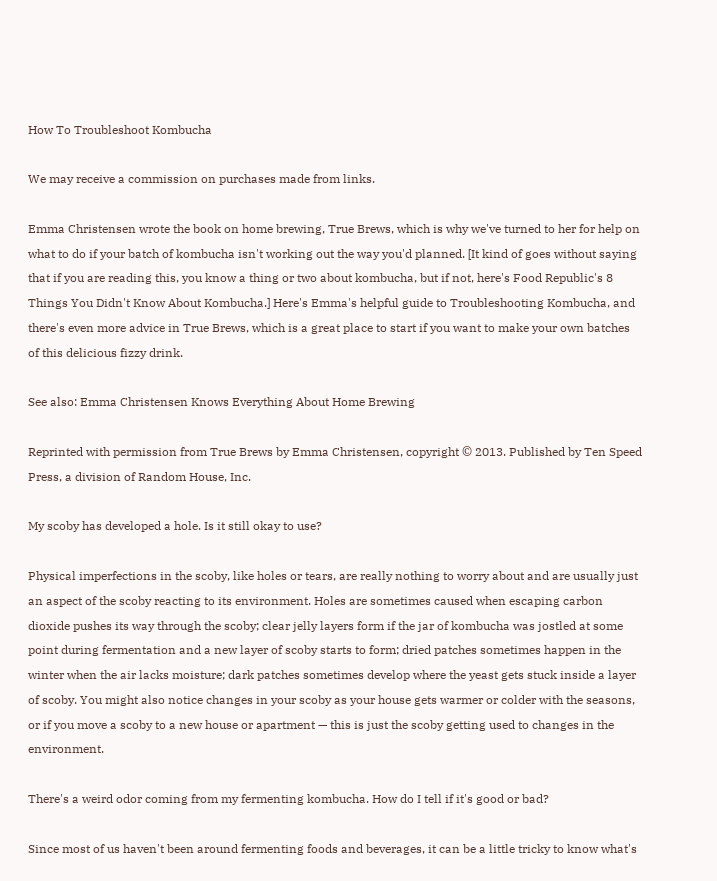How To Troubleshoot Kombucha

We may receive a commission on purchases made from links.

Emma Christensen wrote the book on home brewing, True Brews, which is why we've turned to her for help on what to do if your batch of kombucha isn't working out the way you'd planned. [It kind of goes without saying that if you are reading this, you know a thing or two about kombucha, but if not, here's Food Republic's 8 Things You Didn't Know About Kombucha.] Here's Emma's helpful guide to Troubleshooting Kombucha, and there's even more advice in True Brews, which is a great place to start if you want to make your own batches of this delicious fizzy drink.

See also: Emma Christensen Knows Everything About Home Brewing

Reprinted with permission from True Brews by Emma Christensen, copyright © 2013. Published by Ten Speed Press, a division of Random House, Inc.

My scoby has developed a hole. Is it still okay to use?

Physical imperfections in the scoby, like holes or tears, are really nothing to worry about and are usually just an aspect of the scoby reacting to its environment. Holes are sometimes caused when escaping carbon dioxide pushes its way through the scoby; clear jelly layers form if the jar of kombucha was jostled at some point during fermentation and a new layer of scoby starts to form; dried patches sometimes happen in the winter when the air lacks moisture; dark patches sometimes develop where the yeast gets stuck inside a layer of scoby. You might also notice changes in your scoby as your house gets warmer or colder with the seasons, or if you move a scoby to a new house or apartment — this is just the scoby getting used to changes in the environment.

There's a weird odor coming from my fermenting kombucha. How do I tell if it's good or bad?

Since most of us haven't been around fermenting foods and beverages, it can be a little tricky to know what's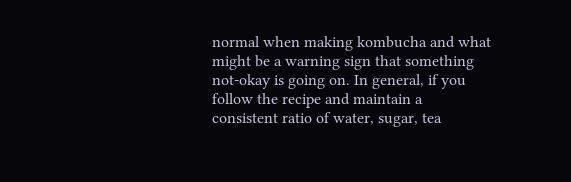normal when making kombucha and what might be a warning sign that something not-okay is going on. In general, if you follow the recipe and maintain a consistent ratio of water, sugar, tea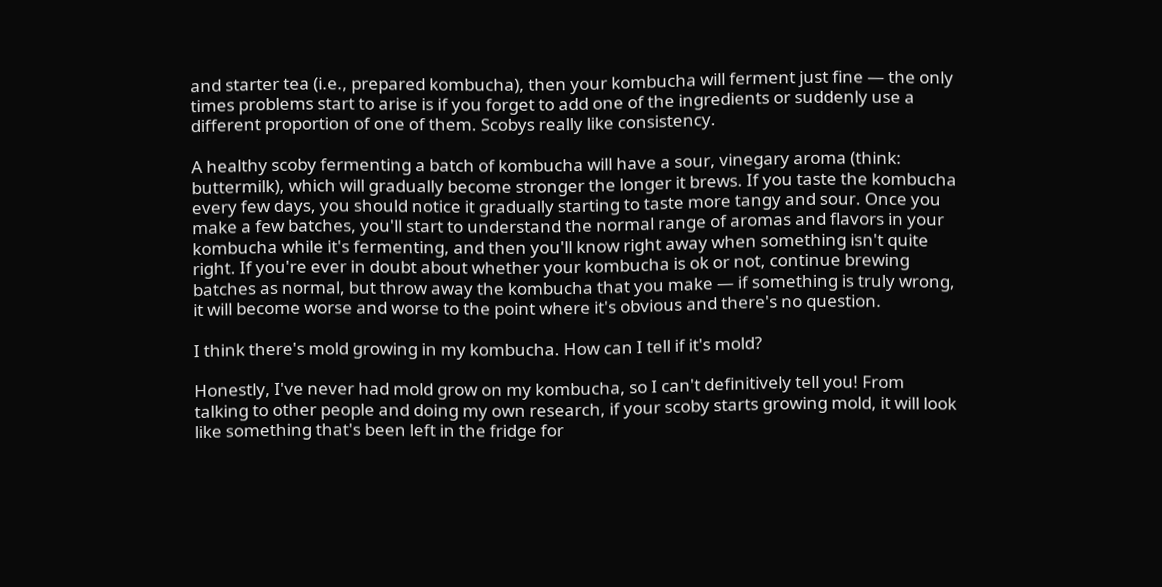and starter tea (i.e., prepared kombucha), then your kombucha will ferment just fine — the only times problems start to arise is if you forget to add one of the ingredients or suddenly use a different proportion of one of them. Scobys really like consistency.

A healthy scoby fermenting a batch of kombucha will have a sour, vinegary aroma (think: buttermilk), which will gradually become stronger the longer it brews. If you taste the kombucha every few days, you should notice it gradually starting to taste more tangy and sour. Once you make a few batches, you'll start to understand the normal range of aromas and flavors in your kombucha while it's fermenting, and then you'll know right away when something isn't quite right. If you're ever in doubt about whether your kombucha is ok or not, continue brewing batches as normal, but throw away the kombucha that you make — if something is truly wrong, it will become worse and worse to the point where it's obvious and there's no question.

I think there's mold growing in my kombucha. How can I tell if it's mold?

Honestly, I've never had mold grow on my kombucha, so I can't definitively tell you! From talking to other people and doing my own research, if your scoby starts growing mold, it will look like something that's been left in the fridge for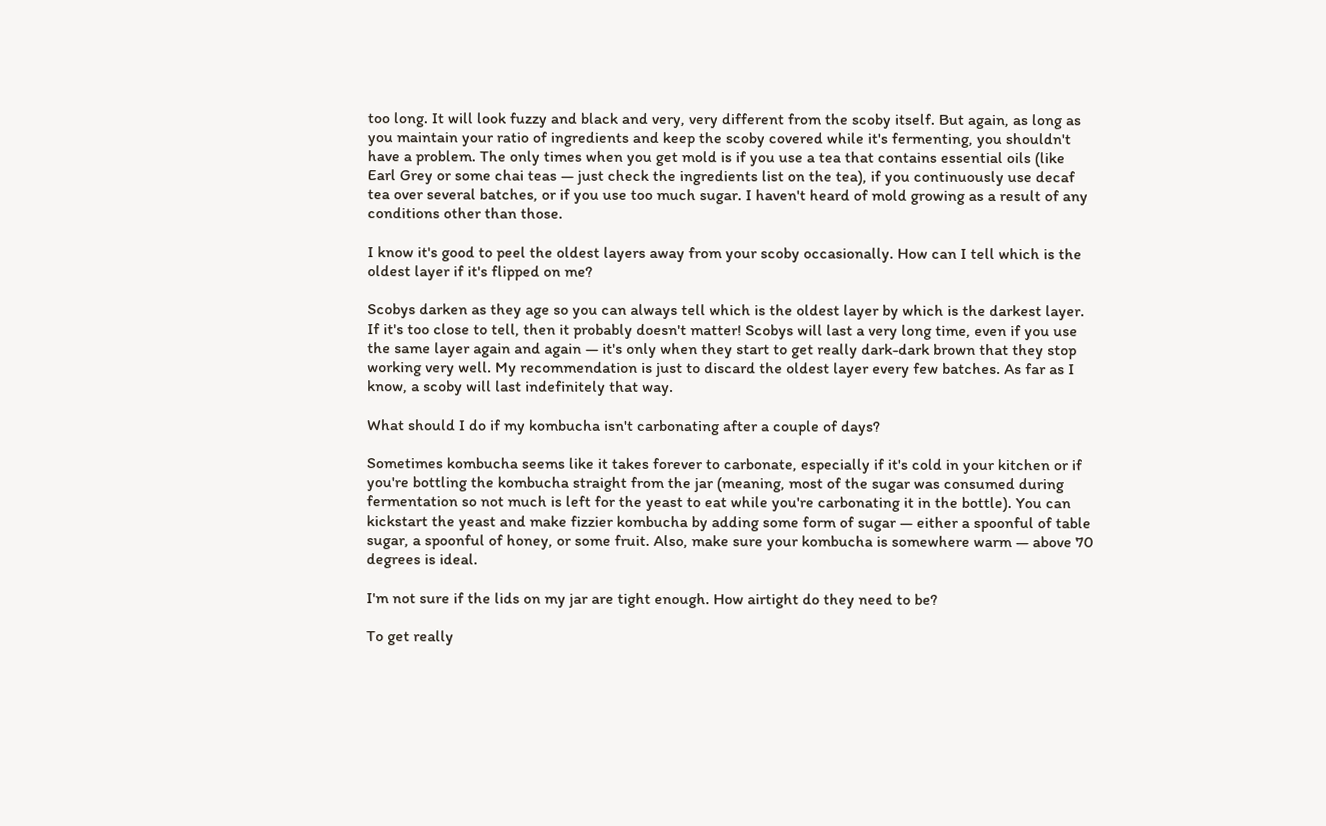too long. It will look fuzzy and black and very, very different from the scoby itself. But again, as long as you maintain your ratio of ingredients and keep the scoby covered while it's fermenting, you shouldn't have a problem. The only times when you get mold is if you use a tea that contains essential oils (like Earl Grey or some chai teas — just check the ingredients list on the tea), if you continuously use decaf tea over several batches, or if you use too much sugar. I haven't heard of mold growing as a result of any conditions other than those.

I know it's good to peel the oldest layers away from your scoby occasionally. How can I tell which is the oldest layer if it's flipped on me?

Scobys darken as they age so you can always tell which is the oldest layer by which is the darkest layer. If it's too close to tell, then it probably doesn't matter! Scobys will last a very long time, even if you use the same layer again and again — it's only when they start to get really dark-dark brown that they stop working very well. My recommendation is just to discard the oldest layer every few batches. As far as I know, a scoby will last indefinitely that way.

What should I do if my kombucha isn't carbonating after a couple of days?

Sometimes kombucha seems like it takes forever to carbonate, especially if it's cold in your kitchen or if you're bottling the kombucha straight from the jar (meaning, most of the sugar was consumed during fermentation so not much is left for the yeast to eat while you're carbonating it in the bottle). You can kickstart the yeast and make fizzier kombucha by adding some form of sugar — either a spoonful of table sugar, a spoonful of honey, or some fruit. Also, make sure your kombucha is somewhere warm — above 70 degrees is ideal.

I'm not sure if the lids on my jar are tight enough. How airtight do they need to be?

To get really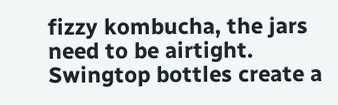fizzy kombucha, the jars need to be airtight. Swingtop bottles create a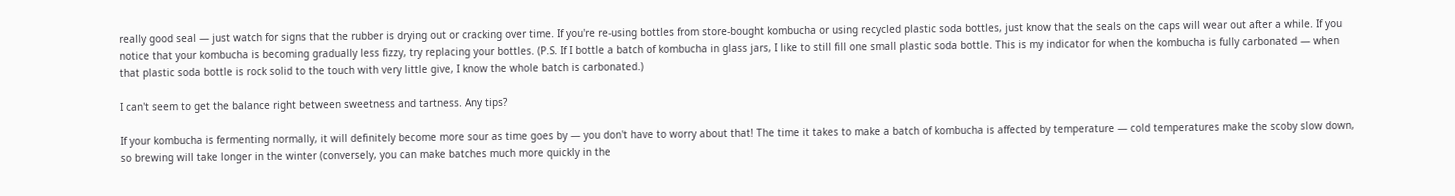really good seal — just watch for signs that the rubber is drying out or cracking over time. If you're re-using bottles from store-bought kombucha or using recycled plastic soda bottles, just know that the seals on the caps will wear out after a while. If you notice that your kombucha is becoming gradually less fizzy, try replacing your bottles. (P.S. If I bottle a batch of kombucha in glass jars, I like to still fill one small plastic soda bottle. This is my indicator for when the kombucha is fully carbonated — when that plastic soda bottle is rock solid to the touch with very little give, I know the whole batch is carbonated.)

I can't seem to get the balance right between sweetness and tartness. Any tips?

If your kombucha is fermenting normally, it will definitely become more sour as time goes by — you don't have to worry about that! The time it takes to make a batch of kombucha is affected by temperature — cold temperatures make the scoby slow down, so brewing will take longer in the winter (conversely, you can make batches much more quickly in the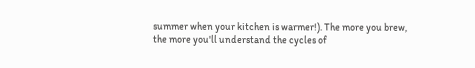summer when your kitchen is warmer!). The more you brew, the more you'll understand the cycles of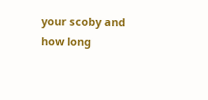your scoby and how long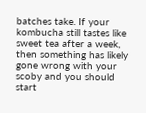batches take. If your kombucha still tastes like sweet tea after a week, then something has likely gone wrong with your scoby and you should start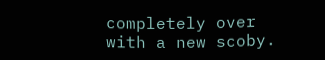completely over with a new scoby.